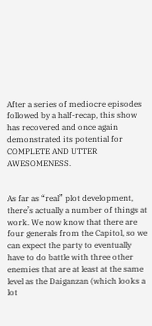After a series of mediocre episodes followed by a half-recap, this show has recovered and once again demonstrated its potential for COMPLETE AND UTTER AWESOMENESS.


As far as “real” plot development, there’s actually a number of things at work. We now know that there are four generals from the Capitol, so we can expect the party to eventually have to do battle with three other enemies that are at least at the same level as the Daiganzan (which looks a lot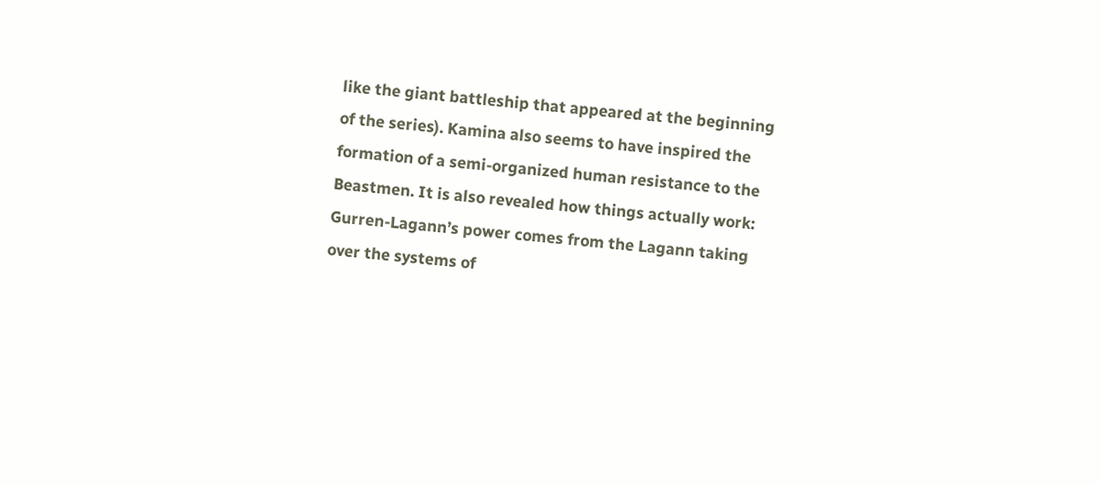like the giant battleship that appeared at the beginning of the series). Kamina also seems to have inspired the formation of a semi-organized human resistance to the Beastmen. It is also revealed how things actually work: Gurren-Lagann’s power comes from the Lagann taking over the systems of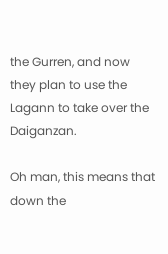the Gurren, and now they plan to use the Lagann to take over the Daiganzan.

Oh man, this means that down the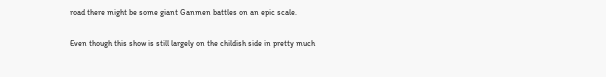road there might be some giant Ganmen battles on an epic scale.

Even though this show is still largely on the childish side in pretty much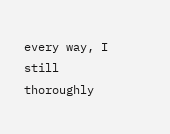every way, I still thoroughly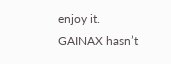enjoy it. GAINAX hasn’t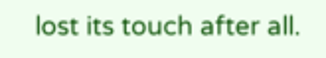lost its touch after all.